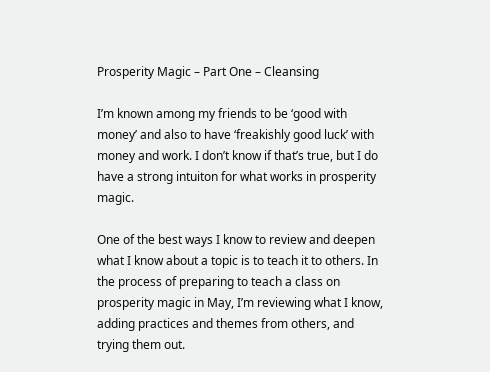Prosperity Magic – Part One – Cleansing

I’m known among my friends to be ‘good with money’ and also to have ‘freakishly good luck’ with money and work. I don’t know if that’s true, but I do have a strong intuiton for what works in prosperity magic.

One of the best ways I know to review and deepen what I know about a topic is to teach it to others. In the process of preparing to teach a class on prosperity magic in May, I’m reviewing what I know, adding practices and themes from others, and trying them out.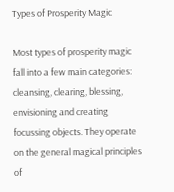Types of Prosperity Magic

Most types of prosperity magic fall into a few main categories: cleansing, clearing, blessing, envisioning and creating focussing objects. They operate on the general magical principles of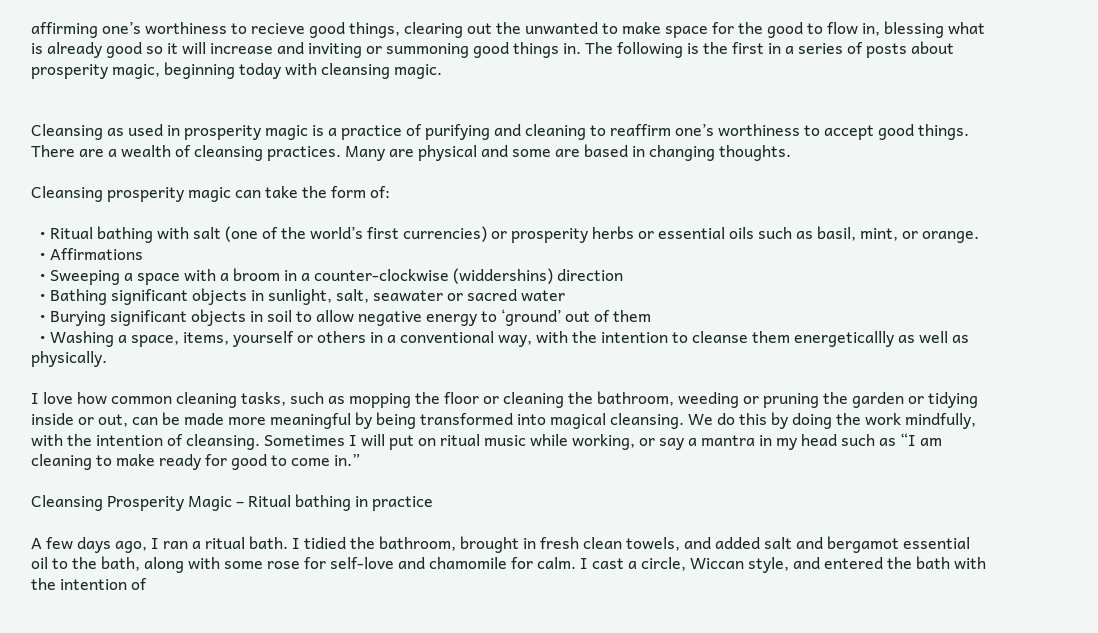affirming one’s worthiness to recieve good things, clearing out the unwanted to make space for the good to flow in, blessing what is already good so it will increase and inviting or summoning good things in. The following is the first in a series of posts about prosperity magic, beginning today with cleansing magic.


Cleansing as used in prosperity magic is a practice of purifying and cleaning to reaffirm one’s worthiness to accept good things. There are a wealth of cleansing practices. Many are physical and some are based in changing thoughts.

Cleansing prosperity magic can take the form of:

  • Ritual bathing with salt (one of the world’s first currencies) or prosperity herbs or essential oils such as basil, mint, or orange.
  • Affirmations
  • Sweeping a space with a broom in a counter-clockwise (widdershins) direction
  • Bathing significant objects in sunlight, salt, seawater or sacred water
  • Burying significant objects in soil to allow negative energy to ‘ground’ out of them
  • Washing a space, items, yourself or others in a conventional way, with the intention to cleanse them energeticallly as well as physically.

I love how common cleaning tasks, such as mopping the floor or cleaning the bathroom, weeding or pruning the garden or tidying inside or out, can be made more meaningful by being transformed into magical cleansing. We do this by doing the work mindfully, with the intention of cleansing. Sometimes I will put on ritual music while working, or say a mantra in my head such as “I am cleaning to make ready for good to come in.”

Cleansing Prosperity Magic – Ritual bathing in practice

A few days ago, I ran a ritual bath. I tidied the bathroom, brought in fresh clean towels, and added salt and bergamot essential oil to the bath, along with some rose for self-love and chamomile for calm. I cast a circle, Wiccan style, and entered the bath with the intention of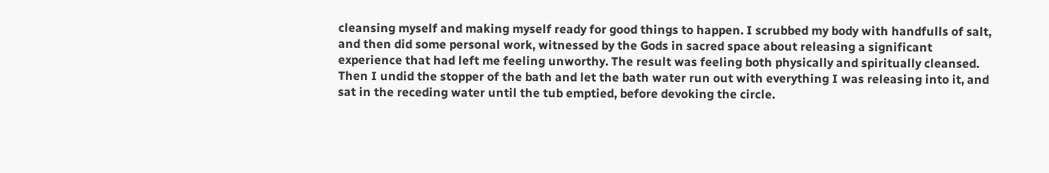cleansing myself and making myself ready for good things to happen. I scrubbed my body with handfulls of salt, and then did some personal work, witnessed by the Gods in sacred space about releasing a significant experience that had left me feeling unworthy. The result was feeling both physically and spiritually cleansed. Then I undid the stopper of the bath and let the bath water run out with everything I was releasing into it, and sat in the receding water until the tub emptied, before devoking the circle.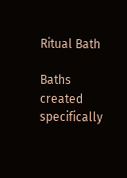Ritual Bath

Baths created specifically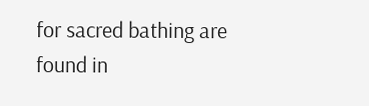for sacred bathing are found in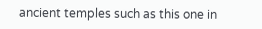ancient temples such as this one in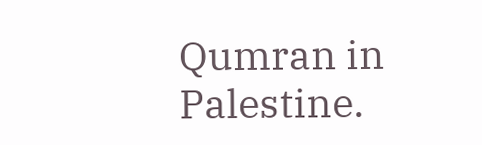Qumran in Palestine.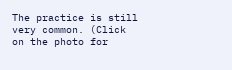The practice is still very common. (Click on the photo for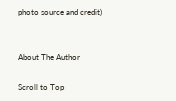photo source and credit)


About The Author

Scroll to Top